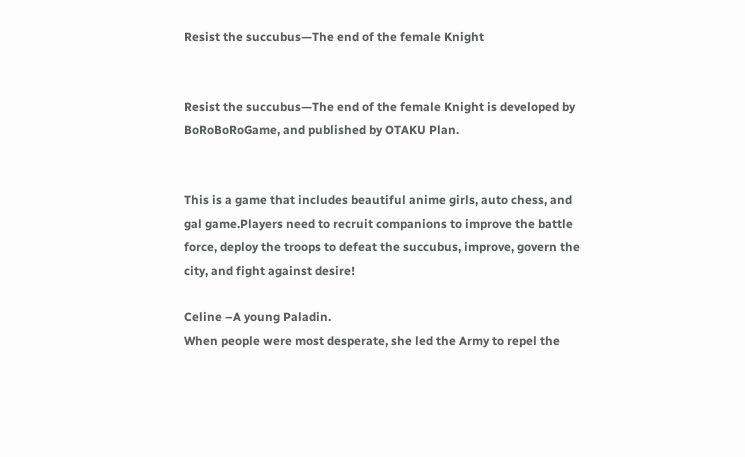Resist the succubus—The end of the female Knight


Resist the succubus—The end of the female Knight is developed by BoRoBoRoGame, and published by OTAKU Plan.


This is a game that includes beautiful anime girls, auto chess, and gal game.Players need to recruit companions to improve the battle force, deploy the troops to defeat the succubus, improve, govern the city, and fight against desire!

Celine –A young Paladin.
When people were most desperate, she led the Army to repel the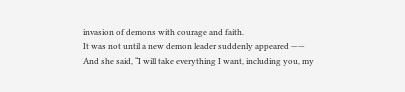invasion of demons with courage and faith.
It was not until a new demon leader suddenly appeared ——
And she said, “I will take everything I want, including you, my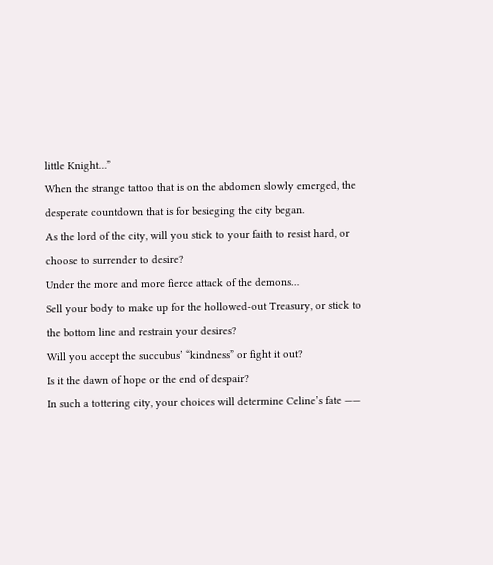little Knight…”
When the strange tattoo that is on the abdomen slowly emerged, the desperate countdown that is for besieging the city began.
As the lord of the city, will you stick to your faith to resist hard, or choose to surrender to desire?
Under the more and more fierce attack of the demons…
Sell your body to make up for the hollowed-out Treasury, or stick to the bottom line and restrain your desires?
Will you accept the succubus’ “kindness” or fight it out?
Is it the dawn of hope or the end of despair?
In such a tottering city, your choices will determine Celine’s fate ——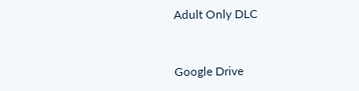Adult Only DLC


Google Drive